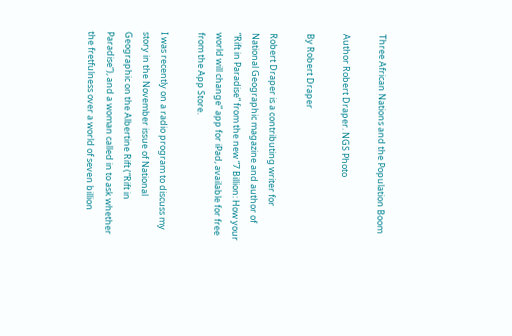Three African Nations and the Population Boom

Author Robert Draper. NGS Photo

By Robert Draper

Robert Draper is a contributing writer for National Geographic magazine and author of “Rift in Paradise” from the new “7 Billion: How your world will change” app for iPad, available for free from the App Store.

I was recently on a radio program to discuss my story in the November issue of National Geographic on the Albertine Rift (“Rift in Paradise”), and a woman called in to ask whether the fretfulness over a world of seven billion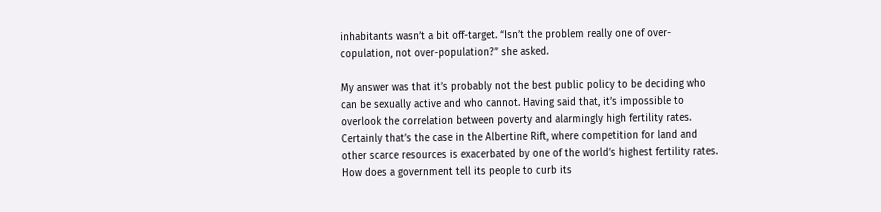inhabitants wasn’t a bit off-target. “Isn’t the problem really one of over-copulation, not over-population?” she asked.

My answer was that it’s probably not the best public policy to be deciding who can be sexually active and who cannot. Having said that, it’s impossible to overlook the correlation between poverty and alarmingly high fertility rates. Certainly that’s the case in the Albertine Rift, where competition for land and other scarce resources is exacerbated by one of the world’s highest fertility rates.  How does a government tell its people to curb its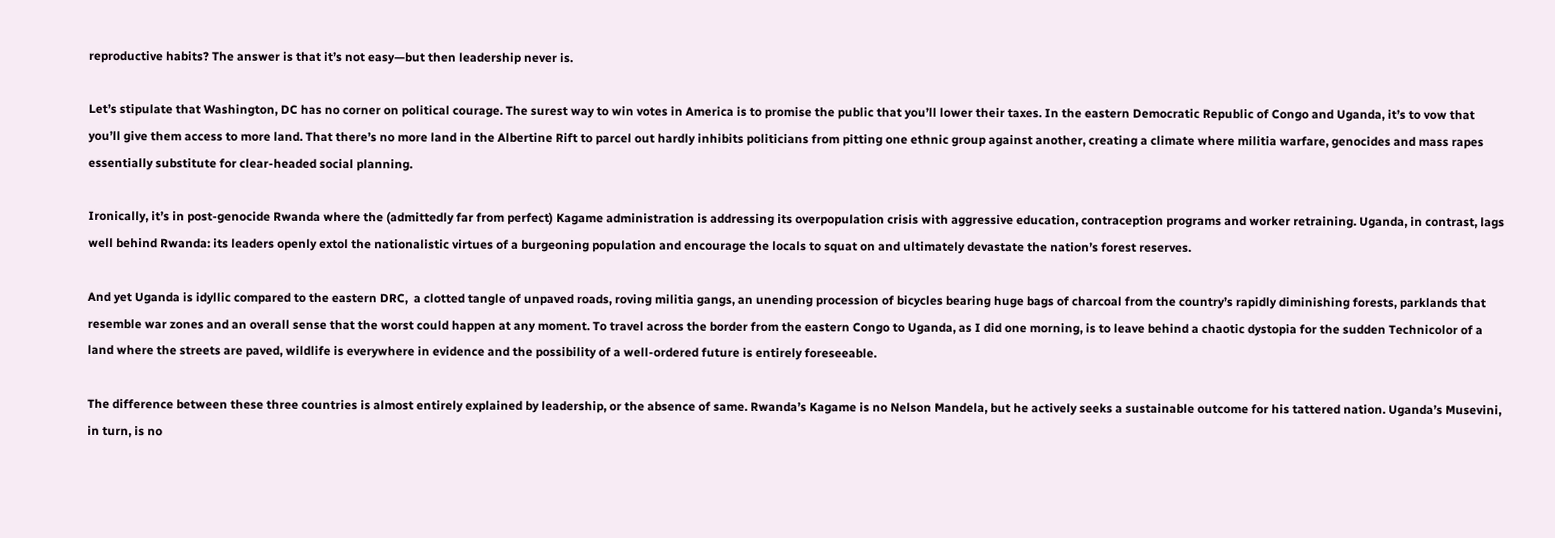reproductive habits? The answer is that it’s not easy—but then leadership never is.

Let’s stipulate that Washington, DC has no corner on political courage. The surest way to win votes in America is to promise the public that you’ll lower their taxes. In the eastern Democratic Republic of Congo and Uganda, it’s to vow that you’ll give them access to more land. That there’s no more land in the Albertine Rift to parcel out hardly inhibits politicians from pitting one ethnic group against another, creating a climate where militia warfare, genocides and mass rapes essentially substitute for clear-headed social planning.

Ironically, it’s in post-genocide Rwanda where the (admittedly far from perfect) Kagame administration is addressing its overpopulation crisis with aggressive education, contraception programs and worker retraining. Uganda, in contrast, lags well behind Rwanda: its leaders openly extol the nationalistic virtues of a burgeoning population and encourage the locals to squat on and ultimately devastate the nation’s forest reserves.

And yet Uganda is idyllic compared to the eastern DRC,  a clotted tangle of unpaved roads, roving militia gangs, an unending procession of bicycles bearing huge bags of charcoal from the country’s rapidly diminishing forests, parklands that resemble war zones and an overall sense that the worst could happen at any moment. To travel across the border from the eastern Congo to Uganda, as I did one morning, is to leave behind a chaotic dystopia for the sudden Technicolor of a land where the streets are paved, wildlife is everywhere in evidence and the possibility of a well-ordered future is entirely foreseeable.

The difference between these three countries is almost entirely explained by leadership, or the absence of same. Rwanda’s Kagame is no Nelson Mandela, but he actively seeks a sustainable outcome for his tattered nation. Uganda’s Musevini, in turn, is no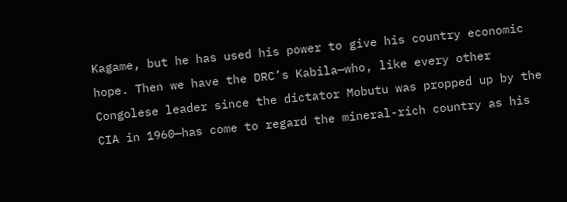Kagame, but he has used his power to give his country economic hope. Then we have the DRC’s Kabila—who, like every other Congolese leader since the dictator Mobutu was propped up by the CIA in 1960—has come to regard the mineral-rich country as his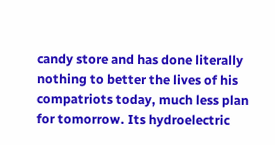candy store and has done literally nothing to better the lives of his compatriots today, much less plan for tomorrow. Its hydroelectric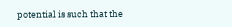potential is such that the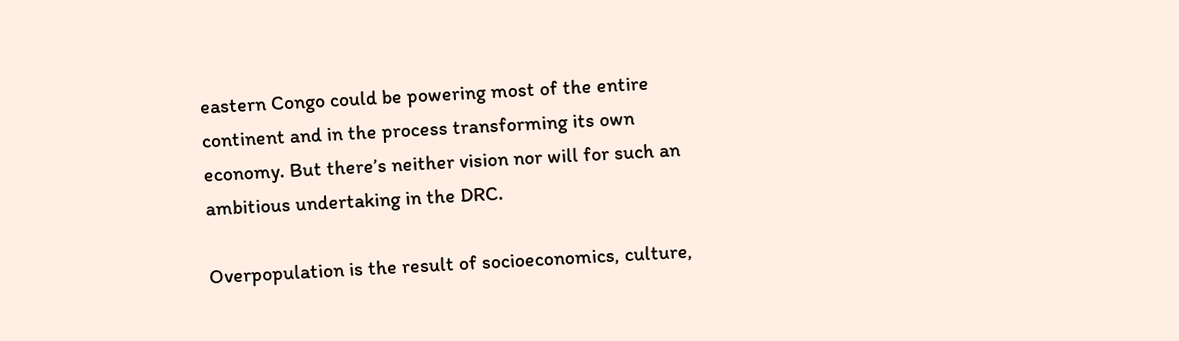eastern Congo could be powering most of the entire continent and in the process transforming its own economy. But there’s neither vision nor will for such an ambitious undertaking in the DRC.

Overpopulation is the result of socioeconomics, culture,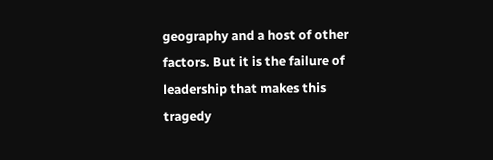geography and a host of other factors. But it is the failure of leadership that makes this tragedy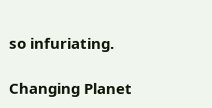so infuriating.

Changing Planet